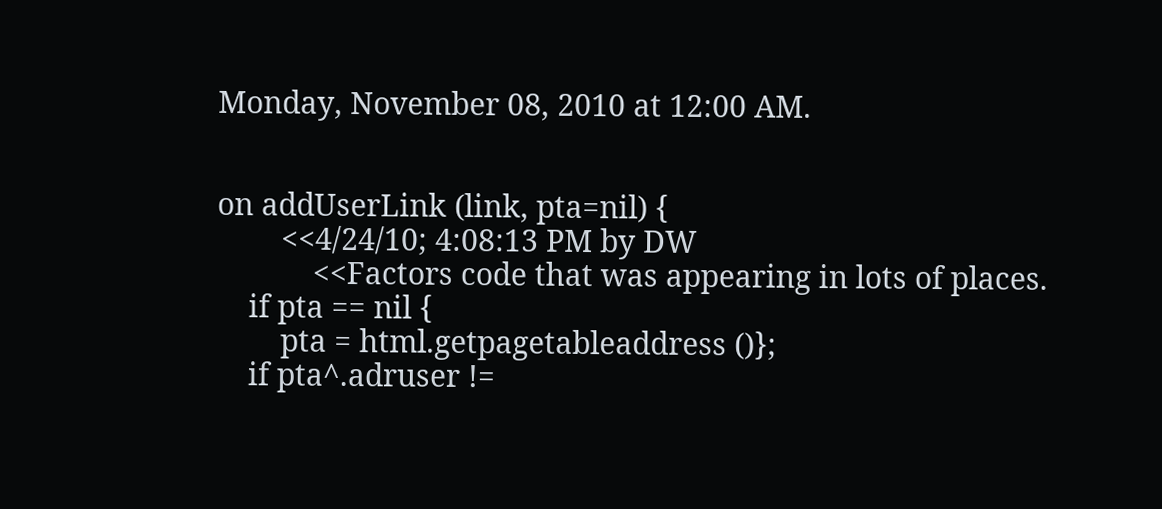Monday, November 08, 2010 at 12:00 AM.


on addUserLink (link, pta=nil) {
        <<4/24/10; 4:08:13 PM by DW
            <<Factors code that was appearing in lots of places.
    if pta == nil {
        pta = html.getpagetableaddress ()};
    if pta^.adruser !=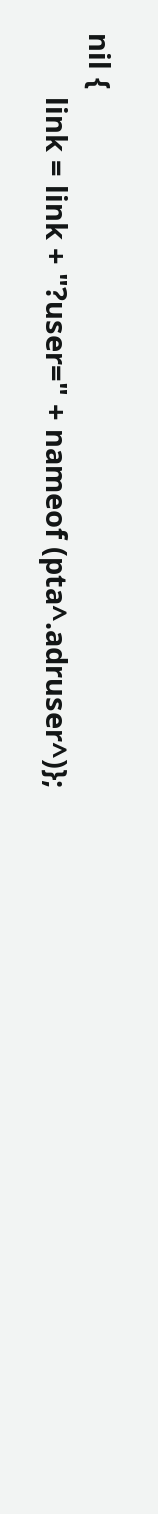nil {
        link = link + "?user=" + nameof (pta^.adruser^)};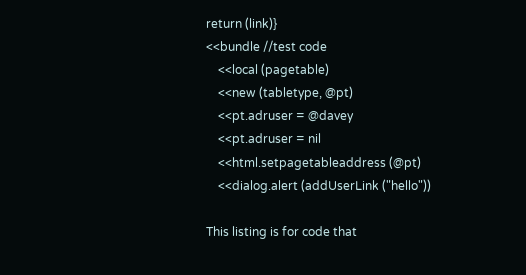return (link)}
<<bundle //test code
    <<local (pagetable)
    <<new (tabletype, @pt)
    <<pt.adruser = @davey
    <<pt.adruser = nil
    <<html.setpagetableaddress (@pt)
    <<dialog.alert (addUserLink ("hello"))

This listing is for code that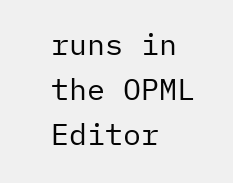runs in the OPML Editor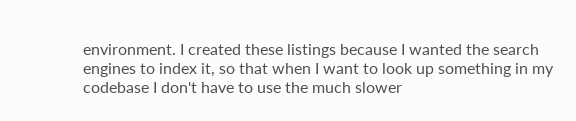environment. I created these listings because I wanted the search engines to index it, so that when I want to look up something in my codebase I don't have to use the much slower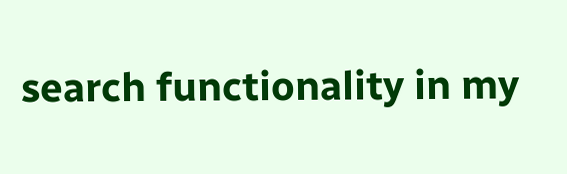search functionality in my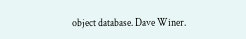object database. Dave Winer.